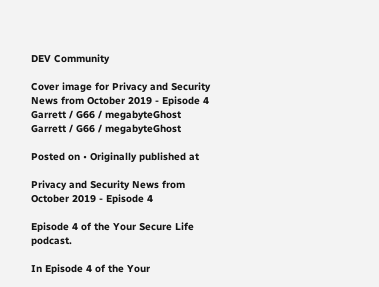DEV Community

Cover image for Privacy and Security News from October 2019 - Episode 4
Garrett / G66 / megabyteGhost
Garrett / G66 / megabyteGhost

Posted on • Originally published at

Privacy and Security News from October 2019 - Episode 4

Episode 4 of the Your Secure Life podcast.

In Episode 4 of the Your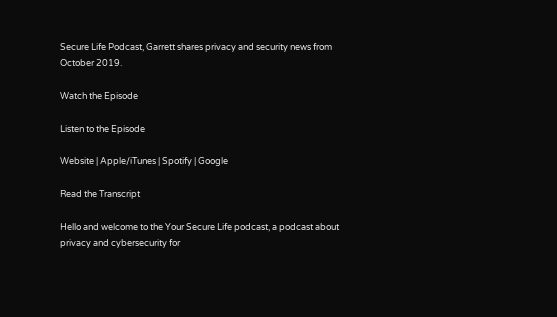Secure Life Podcast, Garrett shares privacy and security news from October 2019.

Watch the Episode

Listen to the Episode

Website | Apple/iTunes | Spotify | Google

Read the Transcript

Hello and welcome to the Your Secure Life podcast, a podcast about privacy and cybersecurity for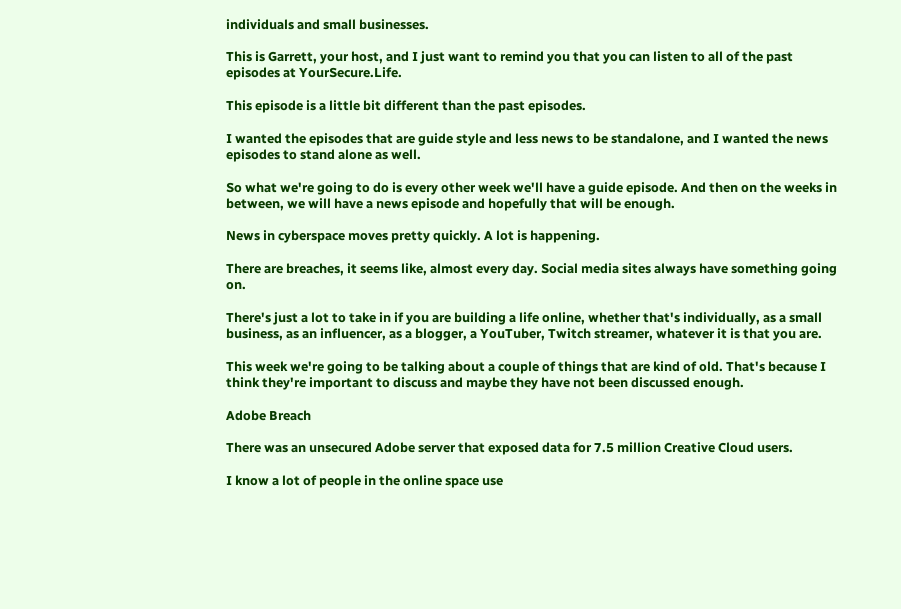individuals and small businesses.

This is Garrett, your host, and I just want to remind you that you can listen to all of the past episodes at YourSecure.Life.

This episode is a little bit different than the past episodes.

I wanted the episodes that are guide style and less news to be standalone, and I wanted the news episodes to stand alone as well.

So what we're going to do is every other week we'll have a guide episode. And then on the weeks in between, we will have a news episode and hopefully that will be enough.

News in cyberspace moves pretty quickly. A lot is happening.

There are breaches, it seems like, almost every day. Social media sites always have something going on.

There's just a lot to take in if you are building a life online, whether that's individually, as a small business, as an influencer, as a blogger, a YouTuber, Twitch streamer, whatever it is that you are.

This week we're going to be talking about a couple of things that are kind of old. That's because I think they're important to discuss and maybe they have not been discussed enough.

Adobe Breach

There was an unsecured Adobe server that exposed data for 7.5 million Creative Cloud users.

I know a lot of people in the online space use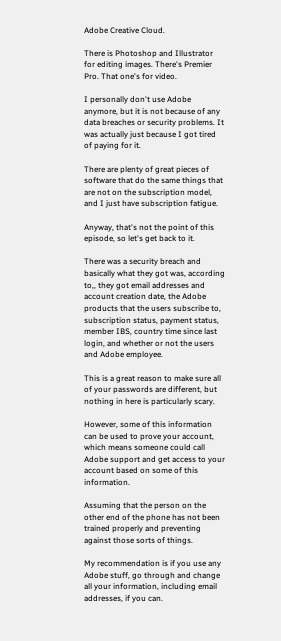Adobe Creative Cloud.

There is Photoshop and Illustrator for editing images. There's Premier Pro. That one's for video.

I personally don't use Adobe anymore, but it is not because of any data breaches or security problems. It was actually just because I got tired of paying for it.

There are plenty of great pieces of software that do the same things that are not on the subscription model, and I just have subscription fatigue.

Anyway, that's not the point of this episode, so let's get back to it.

There was a security breach and basically what they got was, according to,, they got email addresses and account creation date, the Adobe products that the users subscribe to, subscription status, payment status, member IBS, country time since last login, and whether or not the users and Adobe employee.

This is a great reason to make sure all of your passwords are different, but nothing in here is particularly scary.

However, some of this information can be used to prove your account, which means someone could call Adobe support and get access to your account based on some of this information.

Assuming that the person on the other end of the phone has not been trained properly and preventing against those sorts of things.

My recommendation is if you use any Adobe stuff, go through and change all your information, including email addresses, if you can.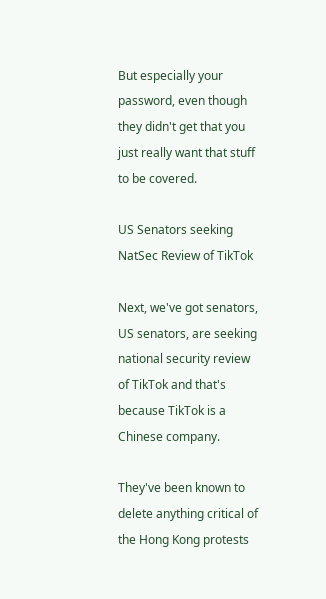But especially your password, even though they didn't get that you just really want that stuff to be covered.

US Senators seeking NatSec Review of TikTok

Next, we've got senators, US senators, are seeking national security review of TikTok and that's because TikTok is a Chinese company.

They've been known to delete anything critical of the Hong Kong protests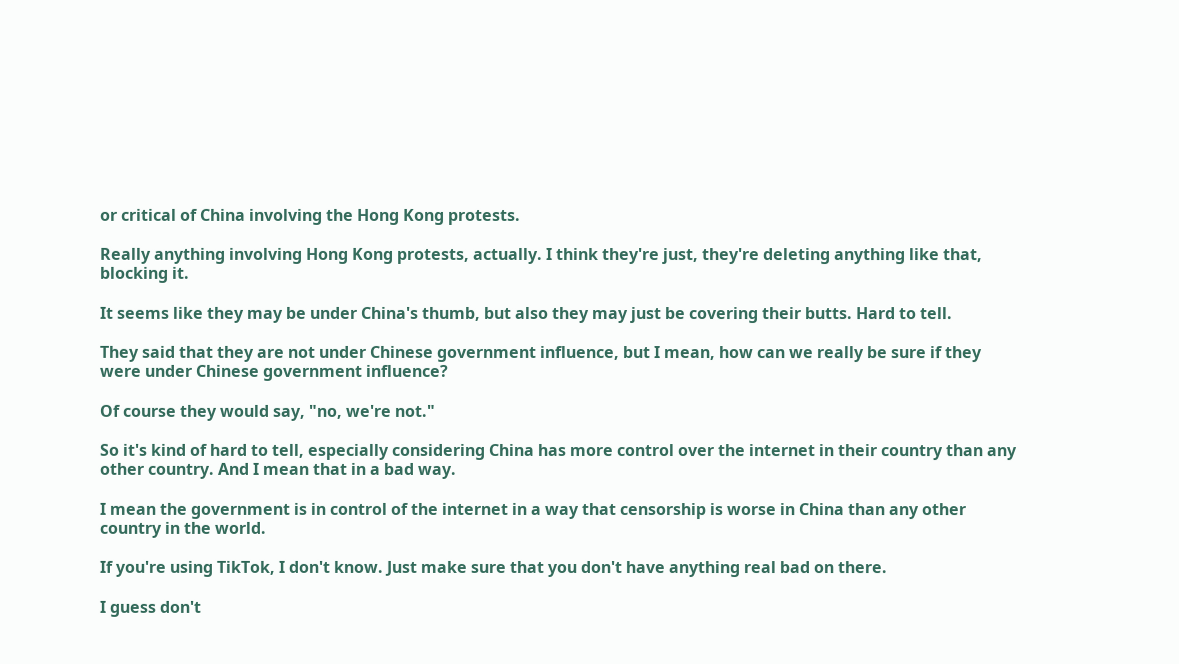or critical of China involving the Hong Kong protests.

Really anything involving Hong Kong protests, actually. I think they're just, they're deleting anything like that, blocking it.

It seems like they may be under China's thumb, but also they may just be covering their butts. Hard to tell.

They said that they are not under Chinese government influence, but I mean, how can we really be sure if they were under Chinese government influence?

Of course they would say, "no, we're not."

So it's kind of hard to tell, especially considering China has more control over the internet in their country than any other country. And I mean that in a bad way.

I mean the government is in control of the internet in a way that censorship is worse in China than any other country in the world.

If you're using TikTok, I don't know. Just make sure that you don't have anything real bad on there.

I guess don't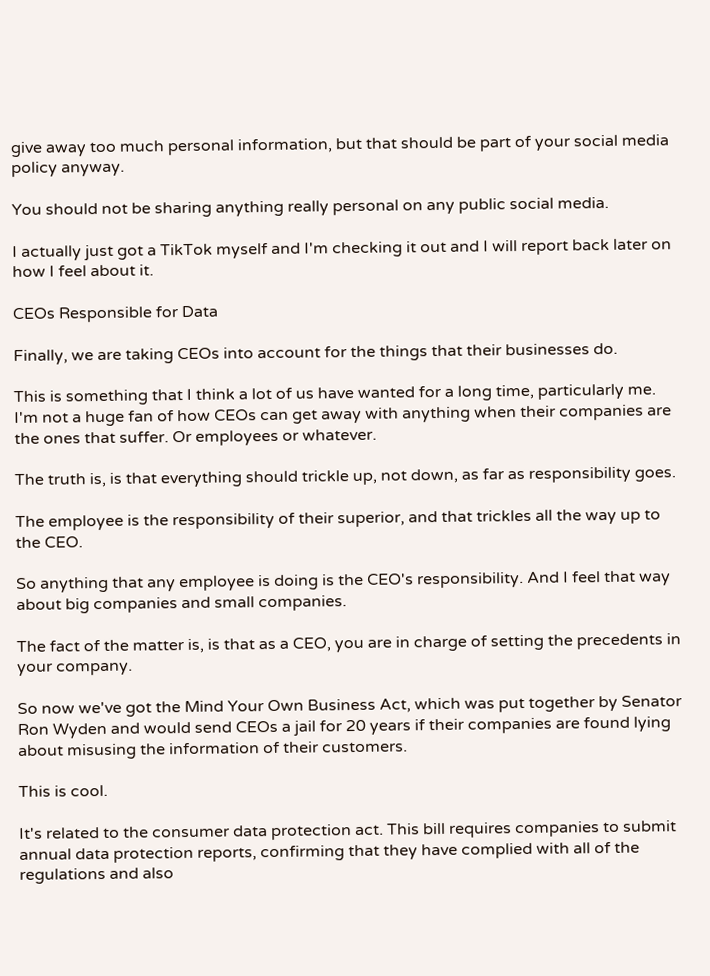give away too much personal information, but that should be part of your social media policy anyway.

You should not be sharing anything really personal on any public social media.

I actually just got a TikTok myself and I'm checking it out and I will report back later on how I feel about it.

CEOs Responsible for Data

Finally, we are taking CEOs into account for the things that their businesses do.

This is something that I think a lot of us have wanted for a long time, particularly me. I'm not a huge fan of how CEOs can get away with anything when their companies are the ones that suffer. Or employees or whatever.

The truth is, is that everything should trickle up, not down, as far as responsibility goes.

The employee is the responsibility of their superior, and that trickles all the way up to the CEO.

So anything that any employee is doing is the CEO's responsibility. And I feel that way about big companies and small companies.

The fact of the matter is, is that as a CEO, you are in charge of setting the precedents in your company.

So now we've got the Mind Your Own Business Act, which was put together by Senator Ron Wyden and would send CEOs a jail for 20 years if their companies are found lying about misusing the information of their customers.

This is cool.

It's related to the consumer data protection act. This bill requires companies to submit annual data protection reports, confirming that they have complied with all of the regulations and also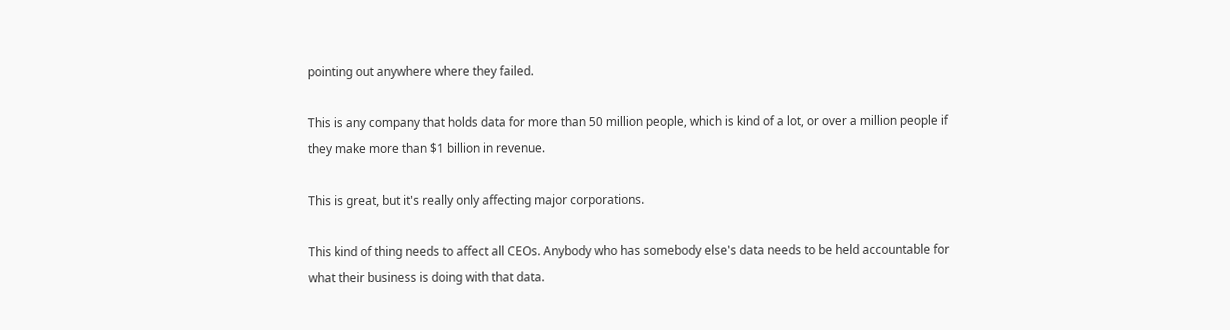pointing out anywhere where they failed.

This is any company that holds data for more than 50 million people, which is kind of a lot, or over a million people if they make more than $1 billion in revenue.

This is great, but it's really only affecting major corporations.

This kind of thing needs to affect all CEOs. Anybody who has somebody else's data needs to be held accountable for what their business is doing with that data.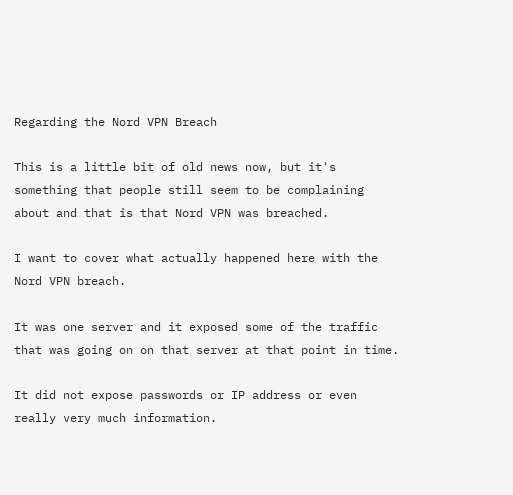Regarding the Nord VPN Breach

This is a little bit of old news now, but it's something that people still seem to be complaining about and that is that Nord VPN was breached.

I want to cover what actually happened here with the Nord VPN breach.

It was one server and it exposed some of the traffic that was going on on that server at that point in time.

It did not expose passwords or IP address or even really very much information.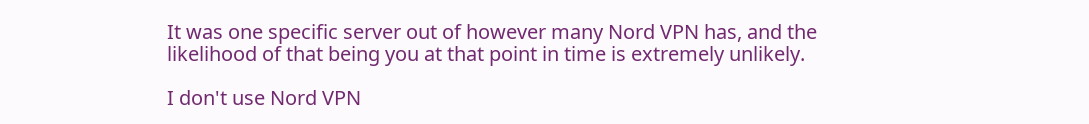It was one specific server out of however many Nord VPN has, and the likelihood of that being you at that point in time is extremely unlikely.

I don't use Nord VPN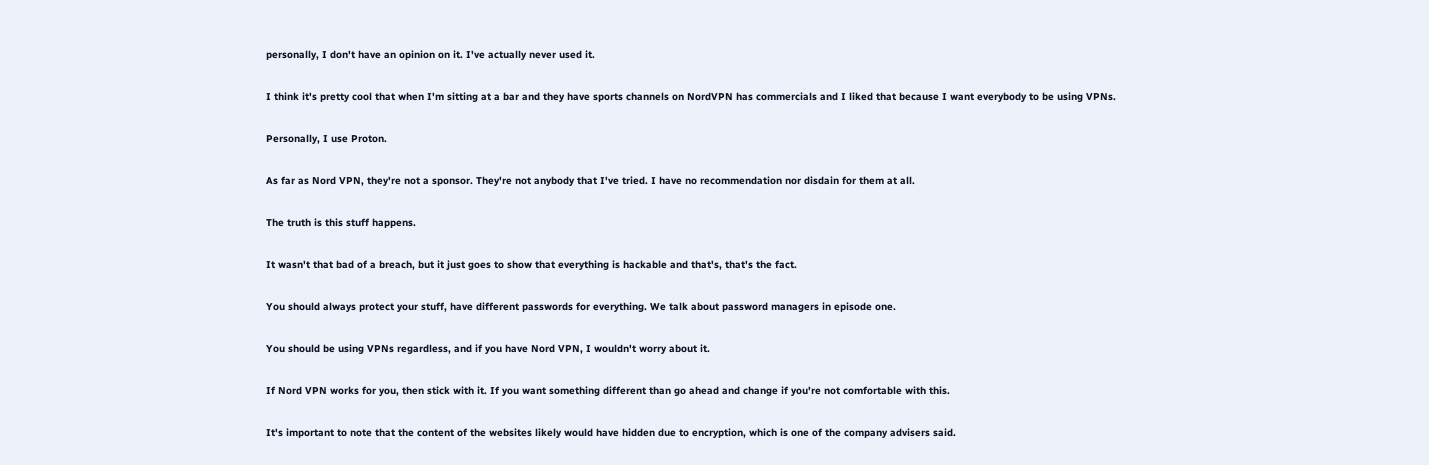personally, I don't have an opinion on it. I've actually never used it.

I think it's pretty cool that when I'm sitting at a bar and they have sports channels on NordVPN has commercials and I liked that because I want everybody to be using VPNs.

Personally, I use Proton.

As far as Nord VPN, they're not a sponsor. They're not anybody that I've tried. I have no recommendation nor disdain for them at all.

The truth is this stuff happens.

It wasn't that bad of a breach, but it just goes to show that everything is hackable and that's, that's the fact.

You should always protect your stuff, have different passwords for everything. We talk about password managers in episode one.

You should be using VPNs regardless, and if you have Nord VPN, I wouldn't worry about it.

If Nord VPN works for you, then stick with it. If you want something different than go ahead and change if you're not comfortable with this.

It's important to note that the content of the websites likely would have hidden due to encryption, which is one of the company advisers said.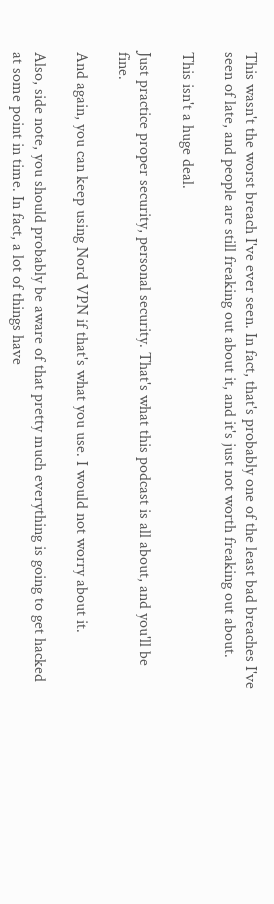This wasn't the worst breach I've ever seen. In fact, that's probably one of the least bad breaches I've seen of late, and people are still freaking out about it, and it's just not worth freaking out about.

This isn't a huge deal.

Just practice proper security, personal security. That's what this podcast is all about, and you'll be fine.

And again, you can keep using Nord VPN if that's what you use. I would not worry about it.

Also, side note, you should probably be aware of that pretty much everything is going to get hacked at some point in time. In fact, a lot of things have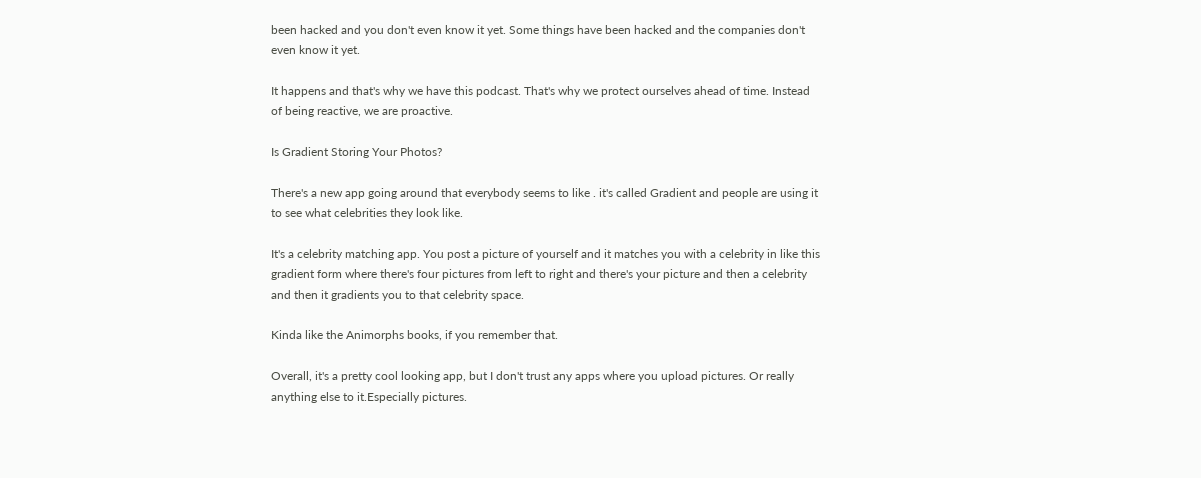been hacked and you don't even know it yet. Some things have been hacked and the companies don't even know it yet.

It happens and that's why we have this podcast. That's why we protect ourselves ahead of time. Instead of being reactive, we are proactive.

Is Gradient Storing Your Photos?

There's a new app going around that everybody seems to like . it's called Gradient and people are using it to see what celebrities they look like.

It's a celebrity matching app. You post a picture of yourself and it matches you with a celebrity in like this gradient form where there's four pictures from left to right and there's your picture and then a celebrity and then it gradients you to that celebrity space.

Kinda like the Animorphs books, if you remember that.

Overall, it's a pretty cool looking app, but I don't trust any apps where you upload pictures. Or really anything else to it.Especially pictures.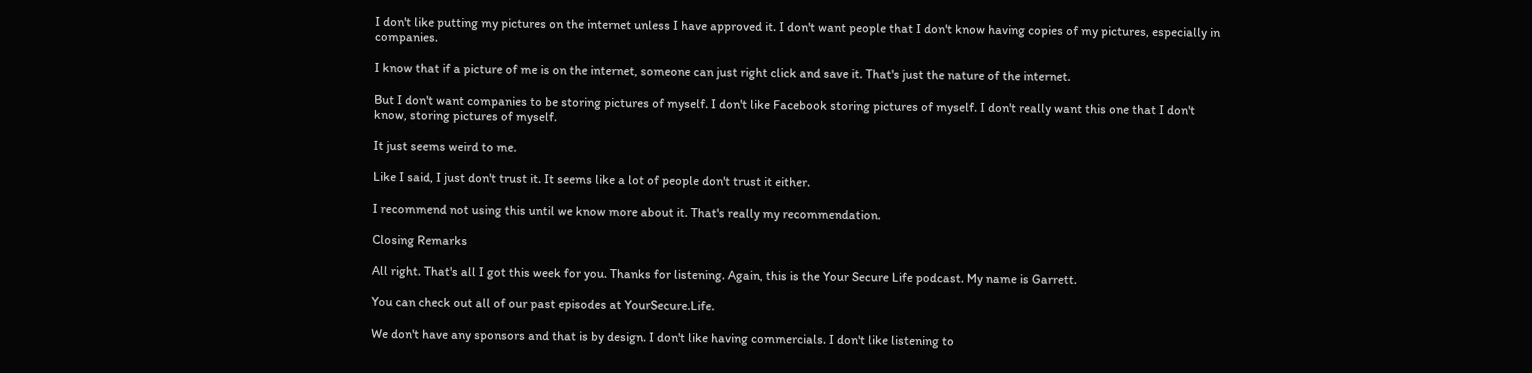I don't like putting my pictures on the internet unless I have approved it. I don't want people that I don't know having copies of my pictures, especially in companies.

I know that if a picture of me is on the internet, someone can just right click and save it. That's just the nature of the internet.

But I don't want companies to be storing pictures of myself. I don't like Facebook storing pictures of myself. I don't really want this one that I don't know, storing pictures of myself.

It just seems weird to me.

Like I said, I just don't trust it. It seems like a lot of people don't trust it either.

I recommend not using this until we know more about it. That's really my recommendation.

Closing Remarks

All right. That's all I got this week for you. Thanks for listening. Again, this is the Your Secure Life podcast. My name is Garrett.

You can check out all of our past episodes at YourSecure.Life.

We don't have any sponsors and that is by design. I don't like having commercials. I don't like listening to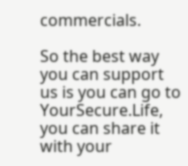commercials.

So the best way you can support us is you can go to YourSecure.Life, you can share it with your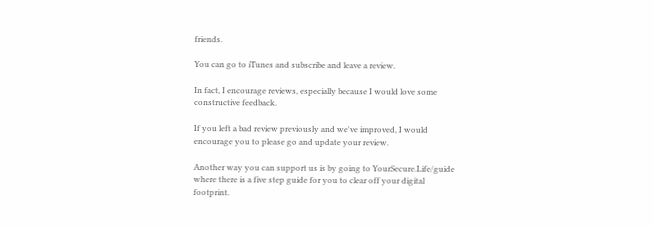friends.

You can go to iTunes and subscribe and leave a review.

In fact, I encourage reviews, especially because I would love some constructive feedback.

If you left a bad review previously and we've improved, I would encourage you to please go and update your review.

Another way you can support us is by going to YourSecure.Life/guide where there is a five step guide for you to clear off your digital footprint.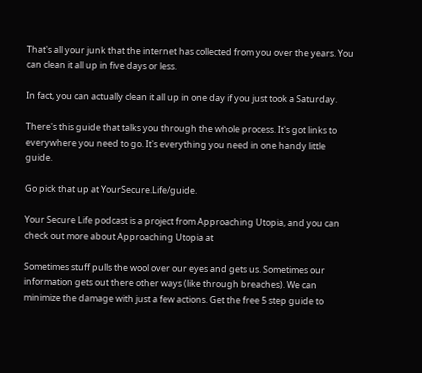That's all your junk that the internet has collected from you over the years. You can clean it all up in five days or less.

In fact, you can actually clean it all up in one day if you just took a Saturday.

There's this guide that talks you through the whole process. It's got links to everywhere you need to go. It's everything you need in one handy little guide.

Go pick that up at YourSecure.Life/guide.

Your Secure Life podcast is a project from Approaching Utopia, and you can check out more about Approaching Utopia at

Sometimes stuff pulls the wool over our eyes and gets us. Sometimes our information gets out there other ways (like through breaches). We can minimize the damage with just a few actions. Get the free 5 step guide to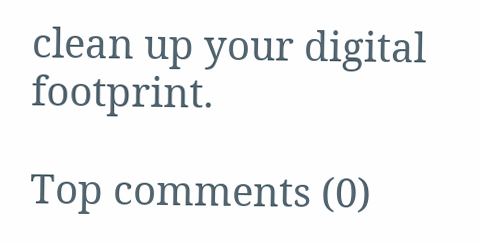clean up your digital footprint.

Top comments (0)